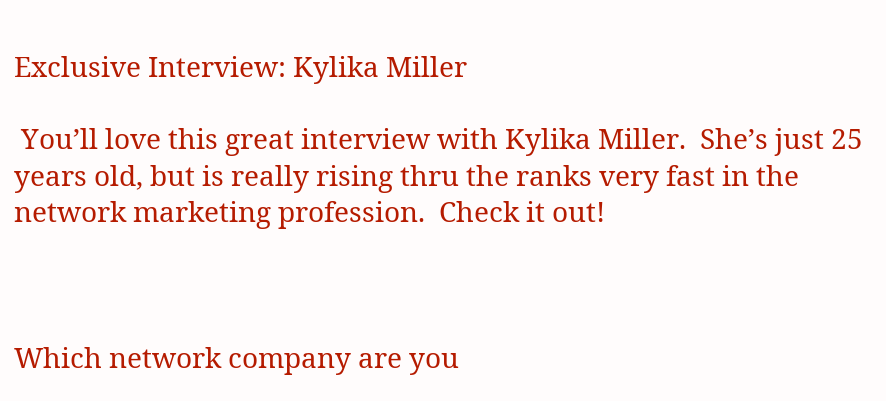Exclusive Interview: Kylika Miller

 You’ll love this great interview with Kylika Miller.  She’s just 25 years old, but is really rising thru the ranks very fast in the network marketing profession.  Check it out!



Which network company are you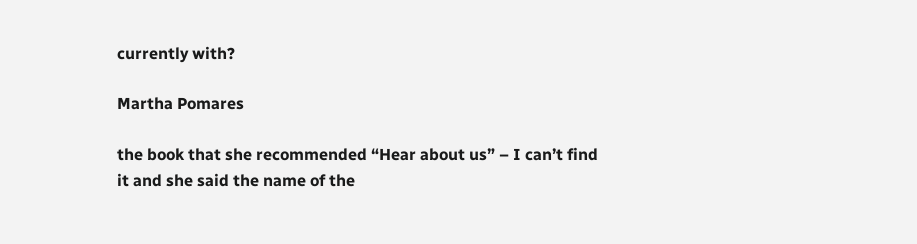currently with?

Martha Pomares

the book that she recommended “Hear about us” – I can’t find it and she said the name of the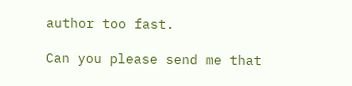author too fast.

Can you please send me that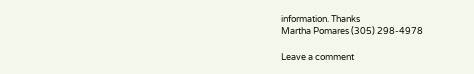information. Thanks
Martha Pomares (305) 298-4978

Leave a comment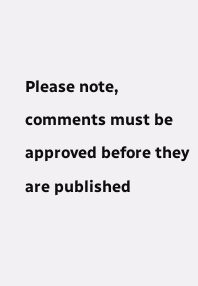Please note, comments must be approved before they are published